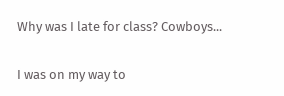Why was I late for class? Cowboys...

I was on my way to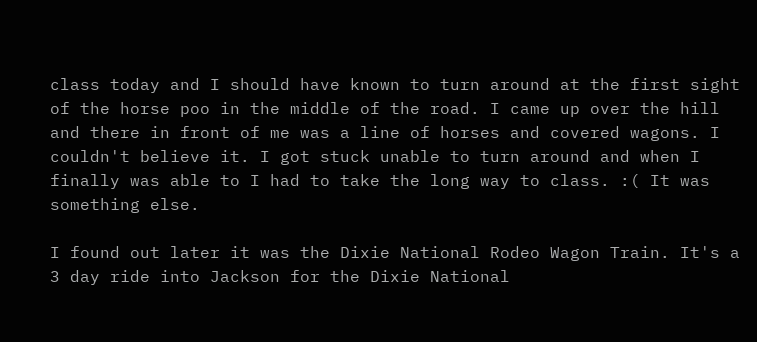class today and I should have known to turn around at the first sight of the horse poo in the middle of the road. I came up over the hill and there in front of me was a line of horses and covered wagons. I couldn't believe it. I got stuck unable to turn around and when I finally was able to I had to take the long way to class. :( It was something else.

I found out later it was the Dixie National Rodeo Wagon Train. It's a 3 day ride into Jackson for the Dixie National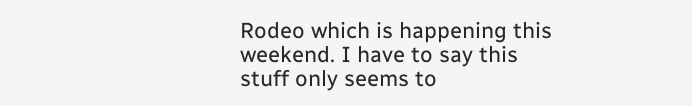Rodeo which is happening this weekend. I have to say this stuff only seems to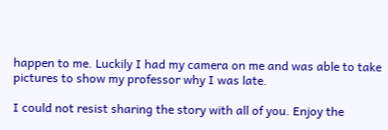happen to me. Luckily I had my camera on me and was able to take pictures to show my professor why I was late.

I could not resist sharing the story with all of you. Enjoy the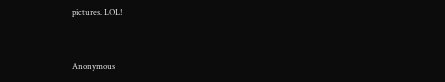pictures. LOL!


Anonymous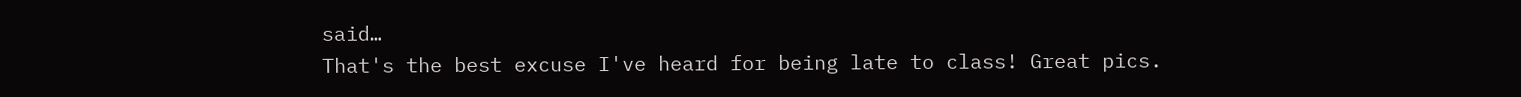said…
That's the best excuse I've heard for being late to class! Great pics.